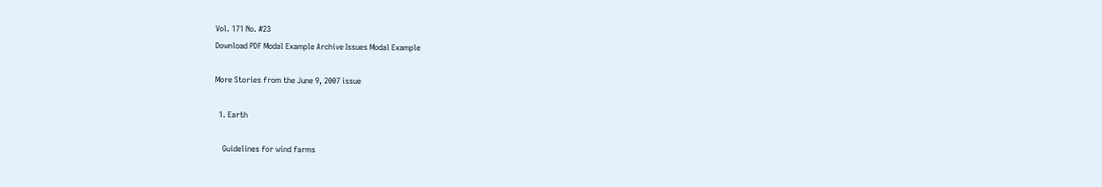Vol. 171 No. #23
Download PDF Modal Example Archive Issues Modal Example

More Stories from the June 9, 2007 issue

  1. Earth

    Guidelines for wind farms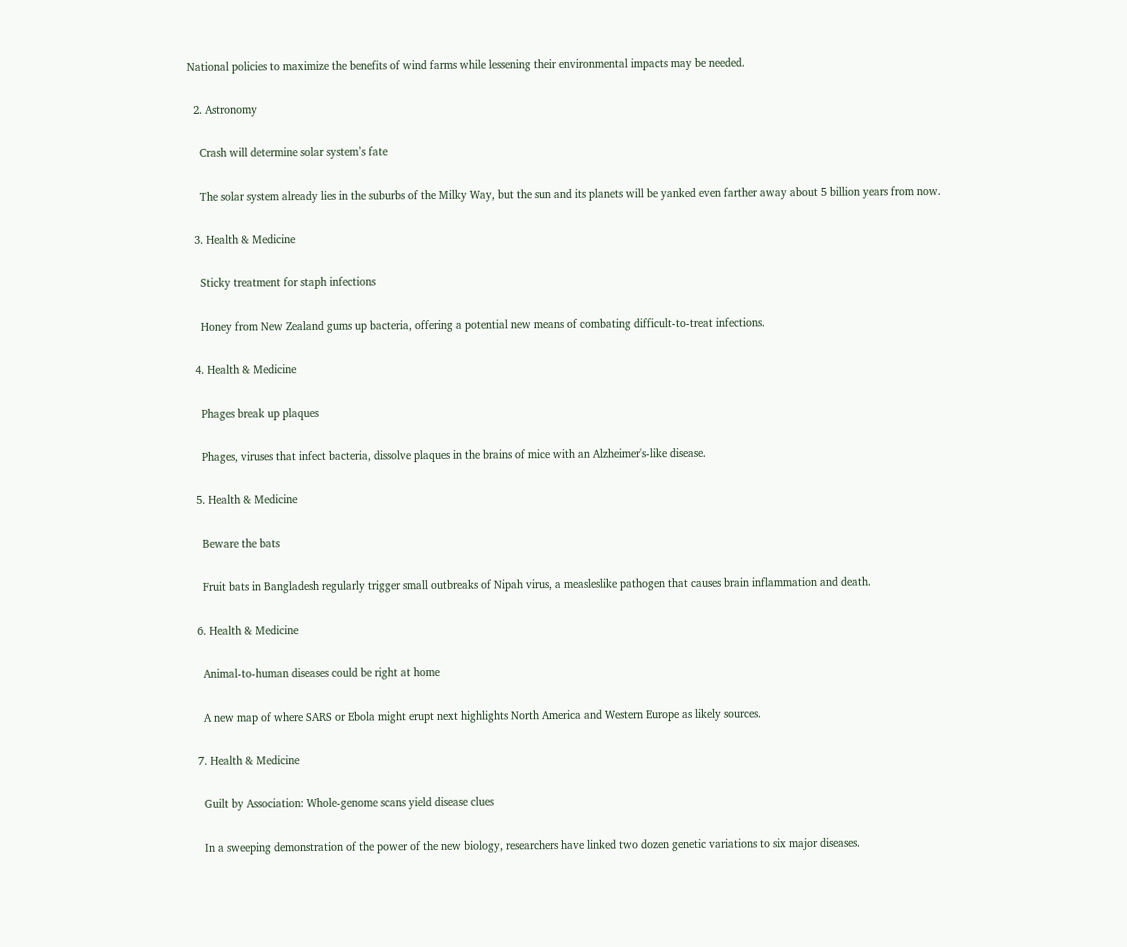National policies to maximize the benefits of wind farms while lessening their environmental impacts may be needed.

  2. Astronomy

    Crash will determine solar system’s fate

    The solar system already lies in the suburbs of the Milky Way, but the sun and its planets will be yanked even farther away about 5 billion years from now.

  3. Health & Medicine

    Sticky treatment for staph infections

    Honey from New Zealand gums up bacteria, offering a potential new means of combating difficult-to-treat infections.

  4. Health & Medicine

    Phages break up plaques

    Phages, viruses that infect bacteria, dissolve plaques in the brains of mice with an Alzheimer's-like disease.

  5. Health & Medicine

    Beware the bats

    Fruit bats in Bangladesh regularly trigger small outbreaks of Nipah virus, a measleslike pathogen that causes brain inflammation and death.

  6. Health & Medicine

    Animal-to-human diseases could be right at home

    A new map of where SARS or Ebola might erupt next highlights North America and Western Europe as likely sources.

  7. Health & Medicine

    Guilt by Association: Whole-genome scans yield disease clues

    In a sweeping demonstration of the power of the new biology, researchers have linked two dozen genetic variations to six major diseases.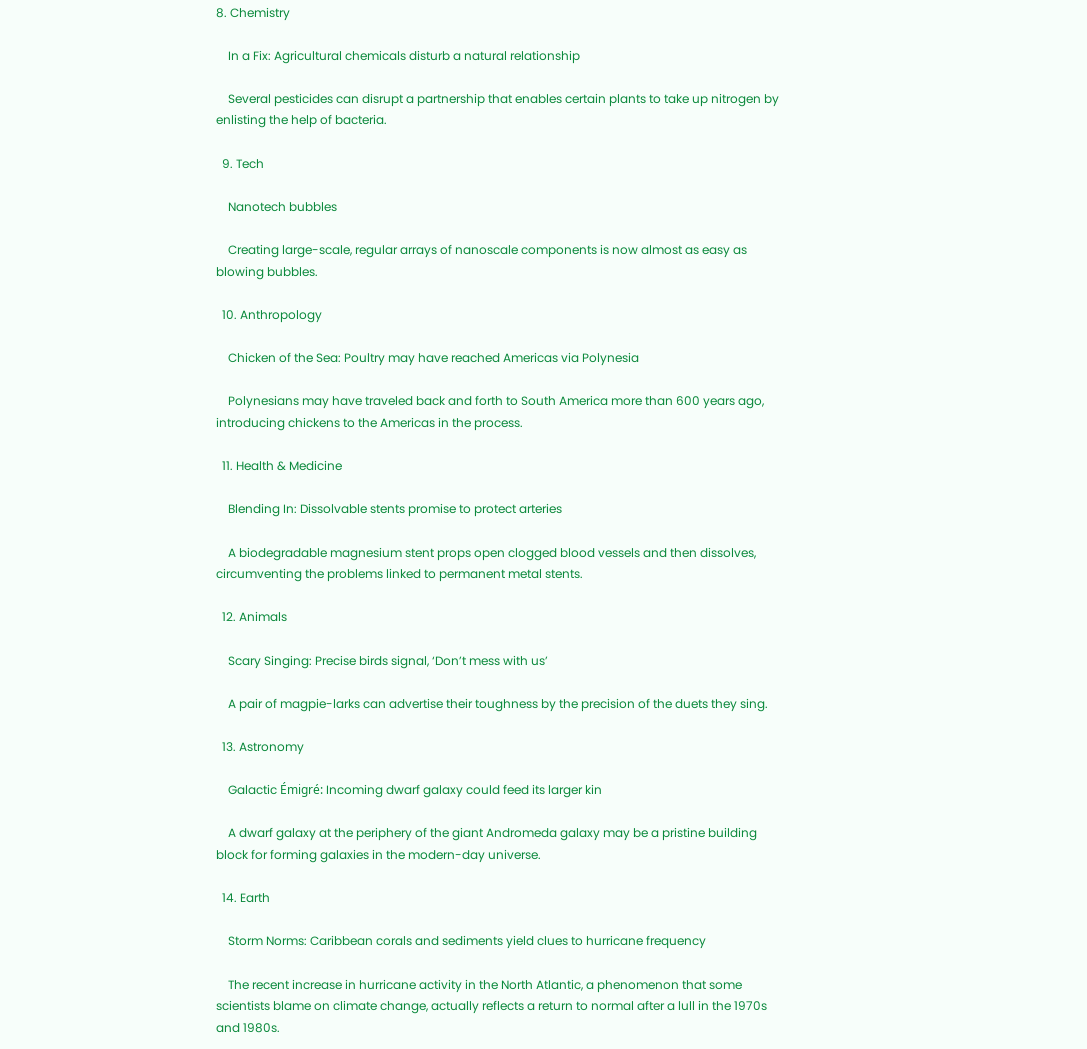8. Chemistry

    In a Fix: Agricultural chemicals disturb a natural relationship

    Several pesticides can disrupt a partnership that enables certain plants to take up nitrogen by enlisting the help of bacteria.

  9. Tech

    Nanotech bubbles

    Creating large-scale, regular arrays of nanoscale components is now almost as easy as blowing bubbles.

  10. Anthropology

    Chicken of the Sea: Poultry may have reached Americas via Polynesia

    Polynesians may have traveled back and forth to South America more than 600 years ago, introducing chickens to the Americas in the process.

  11. Health & Medicine

    Blending In: Dissolvable stents promise to protect arteries

    A biodegradable magnesium stent props open clogged blood vessels and then dissolves, circumventing the problems linked to permanent metal stents.

  12. Animals

    Scary Singing: Precise birds signal, ‘Don’t mess with us’

    A pair of magpie-larks can advertise their toughness by the precision of the duets they sing.

  13. Astronomy

    Galactic Émigré: Incoming dwarf galaxy could feed its larger kin

    A dwarf galaxy at the periphery of the giant Andromeda galaxy may be a pristine building block for forming galaxies in the modern-day universe.

  14. Earth

    Storm Norms: Caribbean corals and sediments yield clues to hurricane frequency

    The recent increase in hurricane activity in the North Atlantic, a phenomenon that some scientists blame on climate change, actually reflects a return to normal after a lull in the 1970s and 1980s.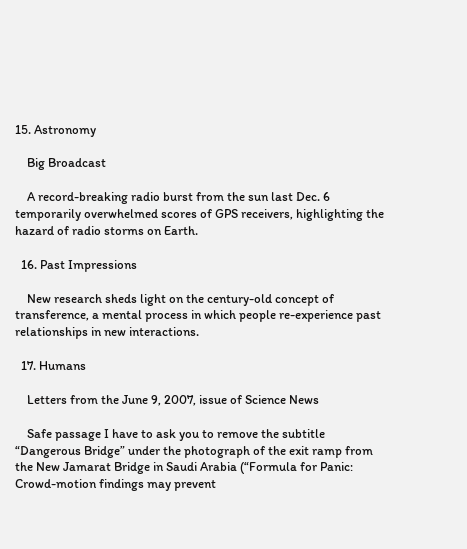15. Astronomy

    Big Broadcast

    A record-breaking radio burst from the sun last Dec. 6 temporarily overwhelmed scores of GPS receivers, highlighting the hazard of radio storms on Earth.

  16. Past Impressions

    New research sheds light on the century-old concept of transference, a mental process in which people re-experience past relationships in new interactions.

  17. Humans

    Letters from the June 9, 2007, issue of Science News

    Safe passage I have to ask you to remove the subtitle “Dangerous Bridge” under the photograph of the exit ramp from the New Jamarat Bridge in Saudi Arabia (“Formula for Panic: Crowd-motion findings may prevent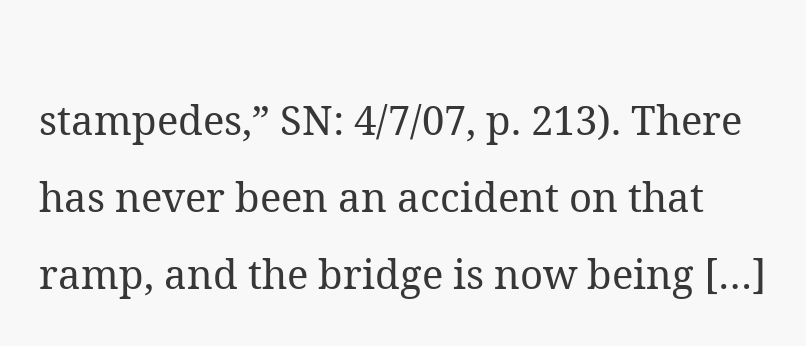stampedes,” SN: 4/7/07, p. 213). There has never been an accident on that ramp, and the bridge is now being […]